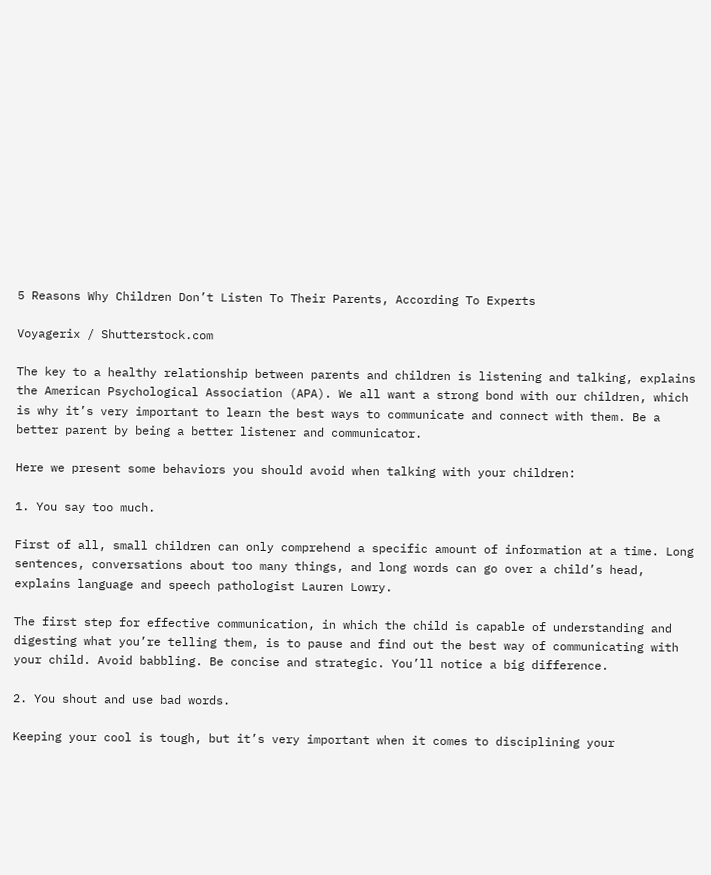5 Reasons Why Children Don’t Listen To Their Parents, According To Experts

Voyagerix / Shutterstock.com

The key to a healthy relationship between parents and children is listening and talking, explains the American Psychological Association (APA). We all want a strong bond with our children, which is why it’s very important to learn the best ways to communicate and connect with them. Be a better parent by being a better listener and communicator.

Here we present some behaviors you should avoid when talking with your children:

1. You say too much.

First of all, small children can only comprehend a specific amount of information at a time. Long sentences, conversations about too many things, and long words can go over a child’s head, explains language and speech pathologist Lauren Lowry.

The first step for effective communication, in which the child is capable of understanding and digesting what you’re telling them, is to pause and find out the best way of communicating with your child. Avoid babbling. Be concise and strategic. You’ll notice a big difference.

2. You shout and use bad words.

Keeping your cool is tough, but it’s very important when it comes to disciplining your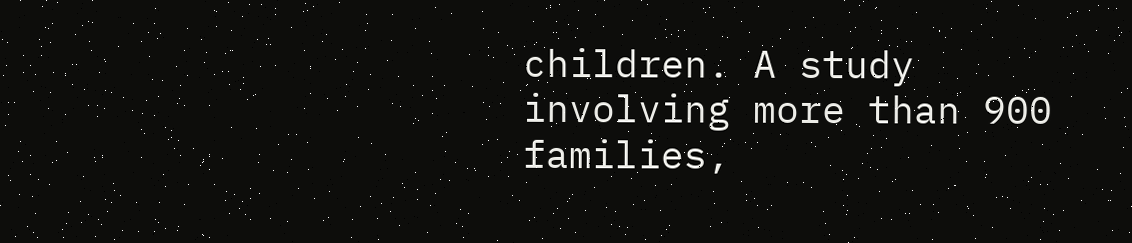children. A study involving more than 900 families,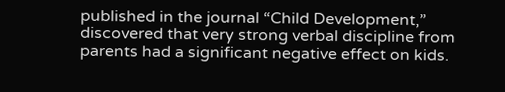published in the journal “Child Development,” discovered that very strong verbal discipline from parents had a significant negative effect on kids.